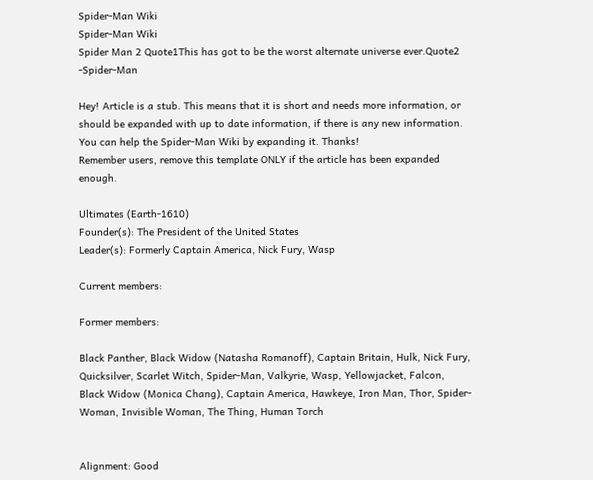Spider-Man Wiki
Spider-Man Wiki
Spider Man 2 Quote1This has got to be the worst alternate universe ever.Quote2 -Spider-Man

Hey! Article is a stub. This means that it is short and needs more information, or should be expanded with up to date information, if there is any new information. You can help the Spider-Man Wiki by expanding it. Thanks!
Remember users, remove this template ONLY if the article has been expanded enough.

Ultimates (Earth-1610)
Founder(s): The President of the United States
Leader(s): Formerly Captain America, Nick Fury, Wasp

Current members:

Former members:

Black Panther, Black Widow (Natasha Romanoff), Captain Britain, Hulk, Nick Fury, Quicksilver, Scarlet Witch, Spider-Man, Valkyrie, Wasp, Yellowjacket, Falcon, Black Widow (Monica Chang), Captain America, Hawkeye, Iron Man, Thor, Spider-Woman, Invisible Woman, The Thing, Human Torch


Alignment: Good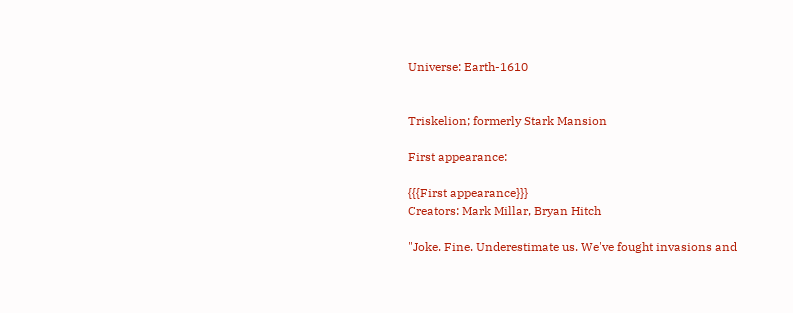Universe: Earth-1610


Triskelion; formerly Stark Mansion

First appearance:

{{{First appearance}}}
Creators: Mark Millar, Bryan Hitch

"Joke. Fine. Underestimate us. We've fought invasions and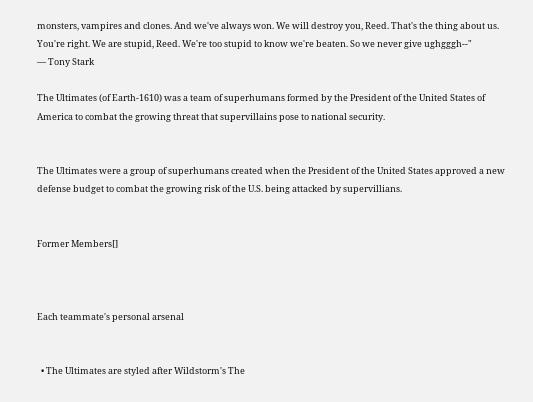monsters, vampires and clones. And we've always won. We will destroy you, Reed. That's the thing about us. You're right. We are stupid, Reed. We're too stupid to know we're beaten. So we never give ughgggh--"
— Tony Stark

The Ultimates (of Earth-1610) was a team of superhumans formed by the President of the United States of America to combat the growing threat that supervillains pose to national security.


The Ultimates were a group of superhumans created when the President of the United States approved a new defense budget to combat the growing risk of the U.S. being attacked by supervillians.


Former Members[]



Each teammate's personal arsenal


  • The Ultimates are styled after Wildstorm's The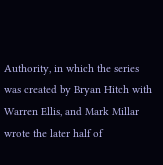Authority, in which the series was created by Bryan Hitch with Warren Ellis, and Mark Millar wrote the later half of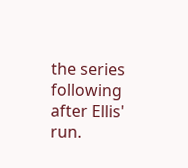the series following after Ellis' run.